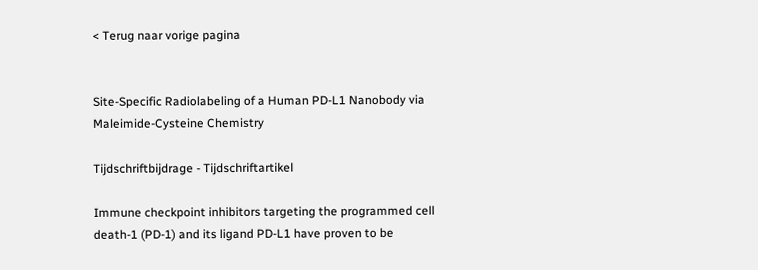< Terug naar vorige pagina


Site-Specific Radiolabeling of a Human PD-L1 Nanobody via Maleimide-Cysteine Chemistry

Tijdschriftbijdrage - Tijdschriftartikel

Immune checkpoint inhibitors targeting the programmed cell death-1 (PD-1) and its ligand PD-L1 have proven to be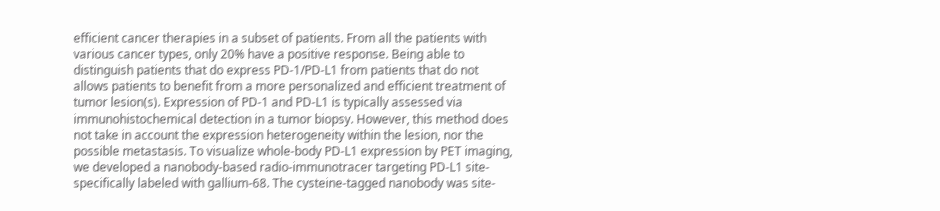efficient cancer therapies in a subset of patients. From all the patients with various cancer types, only 20% have a positive response. Being able to distinguish patients that do express PD-1/PD-L1 from patients that do not allows patients to benefit from a more personalized and efficient treatment of tumor lesion(s). Expression of PD-1 and PD-L1 is typically assessed via immunohistochemical detection in a tumor biopsy. However, this method does not take in account the expression heterogeneity within the lesion, nor the possible metastasis. To visualize whole-body PD-L1 expression by PET imaging, we developed a nanobody-based radio-immunotracer targeting PD-L1 site-specifically labeled with gallium-68. The cysteine-tagged nanobody was site-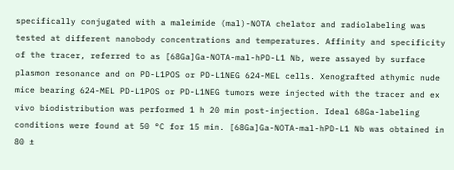specifically conjugated with a maleimide (mal)-NOTA chelator and radiolabeling was tested at different nanobody concentrations and temperatures. Affinity and specificity of the tracer, referred to as [68Ga]Ga-NOTA-mal-hPD-L1 Nb, were assayed by surface plasmon resonance and on PD-L1POS or PD-L1NEG 624-MEL cells. Xenografted athymic nude mice bearing 624-MEL PD-L1POS or PD-L1NEG tumors were injected with the tracer and ex vivo biodistribution was performed 1 h 20 min post-injection. Ideal 68Ga-labeling conditions were found at 50 °C for 15 min. [68Ga]Ga-NOTA-mal-hPD-L1 Nb was obtained in 80 ±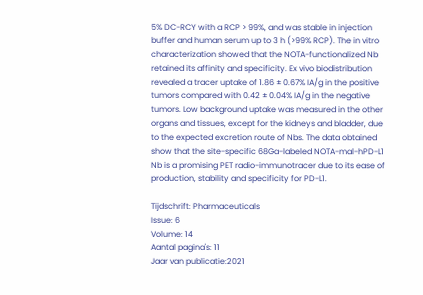5% DC-RCY with a RCP > 99%, and was stable in injection buffer and human serum up to 3 h (>99% RCP). The in vitro characterization showed that the NOTA-functionalized Nb retained its affinity and specificity. Ex vivo biodistribution revealed a tracer uptake of 1.86 ± 0.67% IA/g in the positive tumors compared with 0.42 ± 0.04% IA/g in the negative tumors. Low background uptake was measured in the other organs and tissues, except for the kidneys and bladder, due to the expected excretion route of Nbs. The data obtained show that the site-specific 68Ga-labeled NOTA-mal-hPD-L1 Nb is a promising PET radio-immunotracer due to its ease of production, stability and specificity for PD-L1.

Tijdschrift: Pharmaceuticals
Issue: 6
Volume: 14
Aantal pagina's: 11
Jaar van publicatie:2021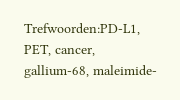Trefwoorden:PD-L1, PET, cancer, gallium-68, maleimide-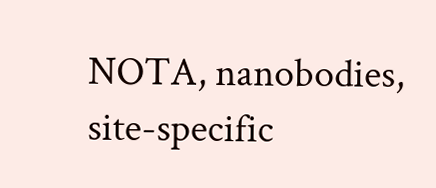NOTA, nanobodies, site-specific